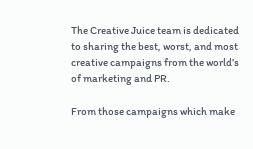The Creative Juice team is dedicated to sharing the best, worst, and most creative campaigns from the world’s of marketing and PR.

From those campaigns which make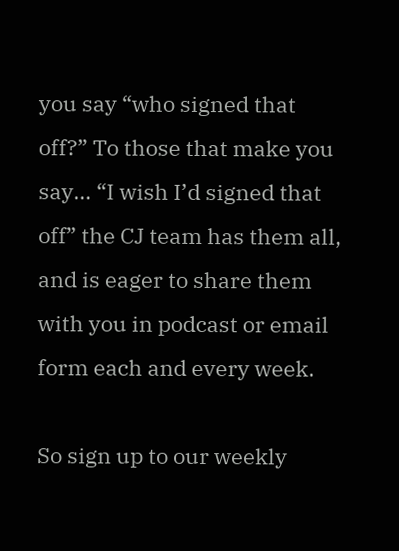you say “who signed that off?” To those that make you say… “I wish I’d signed that off” the CJ team has them all, and is eager to share them with you in podcast or email form each and every week.

So sign up to our weekly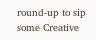round-up to sip some Creative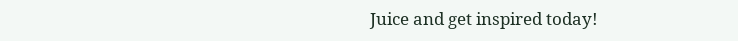Juice and get inspired today!